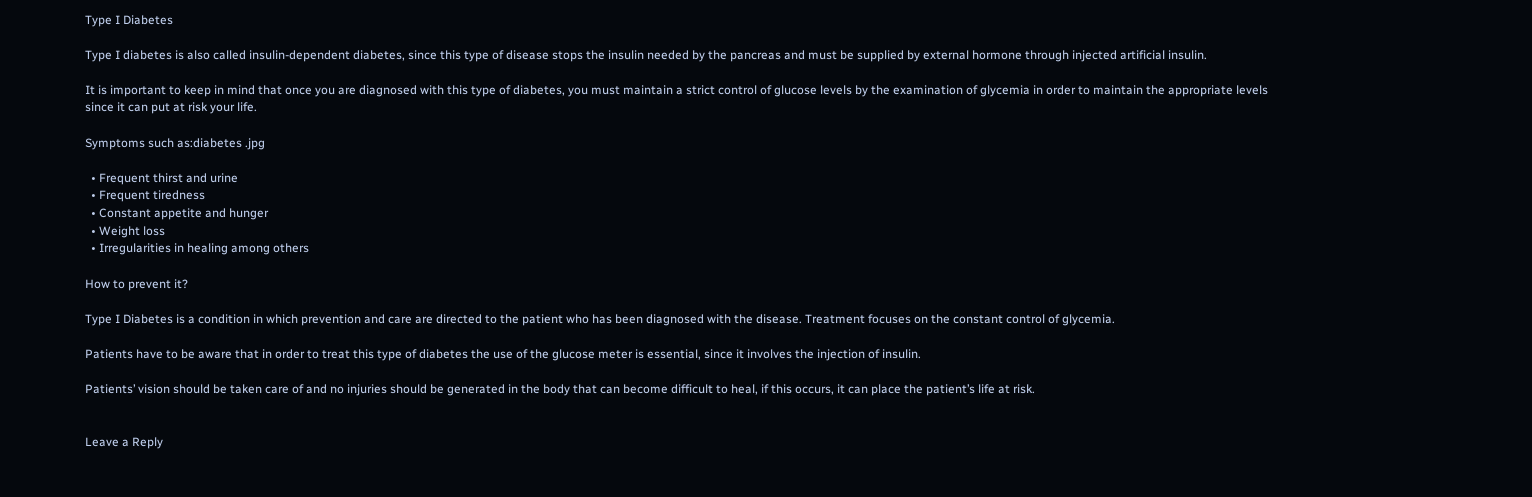Type I Diabetes

Type I diabetes is also called insulin-dependent diabetes, since this type of disease stops the insulin needed by the pancreas and must be supplied by external hormone through injected artificial insulin.

It is important to keep in mind that once you are diagnosed with this type of diabetes, you must maintain a strict control of glucose levels by the examination of glycemia in order to maintain the appropriate levels since it can put at risk your life.

Symptoms such as:diabetes .jpg

  • Frequent thirst and urine
  • Frequent tiredness
  • Constant appetite and hunger
  • Weight loss
  • Irregularities in healing among others

How to prevent it?

Type I Diabetes is a condition in which prevention and care are directed to the patient who has been diagnosed with the disease. Treatment focuses on the constant control of glycemia.

Patients have to be aware that in order to treat this type of diabetes the use of the glucose meter is essential, since it involves the injection of insulin.

Patients’ vision should be taken care of and no injuries should be generated in the body that can become difficult to heal, if this occurs, it can place the patient’s life at risk.


Leave a Reply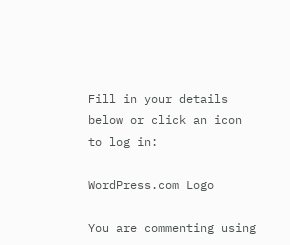Fill in your details below or click an icon to log in:

WordPress.com Logo

You are commenting using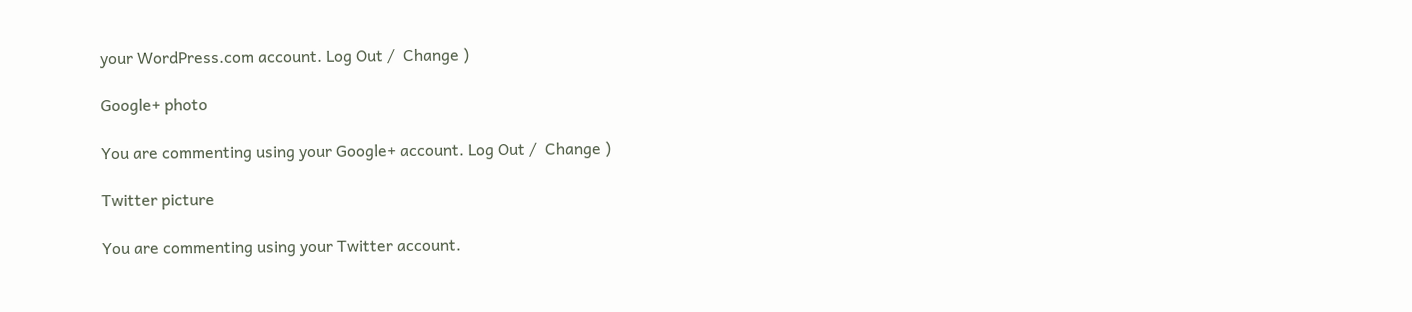your WordPress.com account. Log Out /  Change )

Google+ photo

You are commenting using your Google+ account. Log Out /  Change )

Twitter picture

You are commenting using your Twitter account.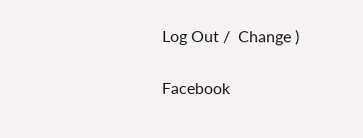Log Out /  Change )

Facebook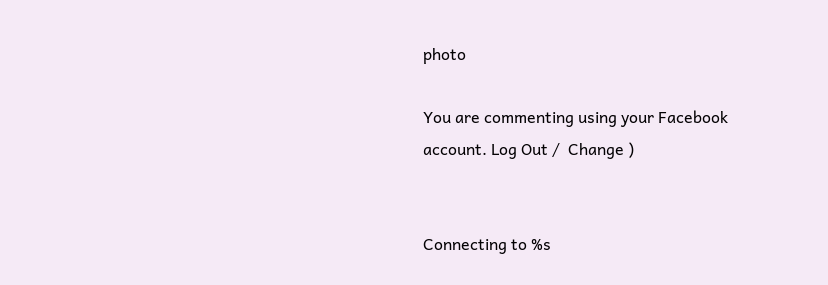photo

You are commenting using your Facebook account. Log Out /  Change )


Connecting to %s